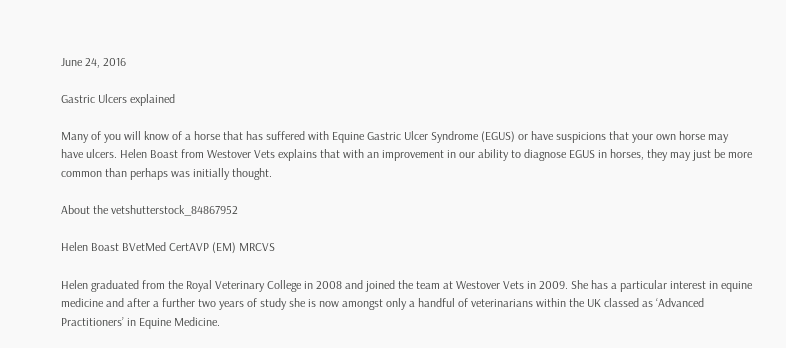June 24, 2016

Gastric Ulcers explained

Many of you will know of a horse that has suffered with Equine Gastric Ulcer Syndrome (EGUS) or have suspicions that your own horse may have ulcers. Helen Boast from Westover Vets explains that with an improvement in our ability to diagnose EGUS in horses, they may just be more common than perhaps was initially thought.

About the vetshutterstock_84867952

Helen Boast BVetMed CertAVP (EM) MRCVS

Helen graduated from the Royal Veterinary College in 2008 and joined the team at Westover Vets in 2009. She has a particular interest in equine medicine and after a further two years of study she is now amongst only a handful of veterinarians within the UK classed as ‘Advanced Practitioners’ in Equine Medicine.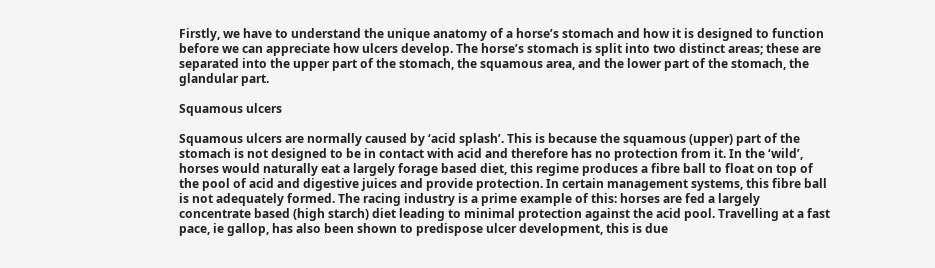Firstly, we have to understand the unique anatomy of a horse’s stomach and how it is designed to function before we can appreciate how ulcers develop. The horse’s stomach is split into two distinct areas; these are separated into the upper part of the stomach, the squamous area, and the lower part of the stomach, the glandular part.

Squamous ulcers

Squamous ulcers are normally caused by ‘acid splash’. This is because the squamous (upper) part of the stomach is not designed to be in contact with acid and therefore has no protection from it. In the ‘wild’, horses would naturally eat a largely forage based diet, this regime produces a fibre ball to float on top of the pool of acid and digestive juices and provide protection. In certain management systems, this fibre ball is not adequately formed. The racing industry is a prime example of this: horses are fed a largely concentrate based (high starch) diet leading to minimal protection against the acid pool. Travelling at a fast pace, ie gallop, has also been shown to predispose ulcer development, this is due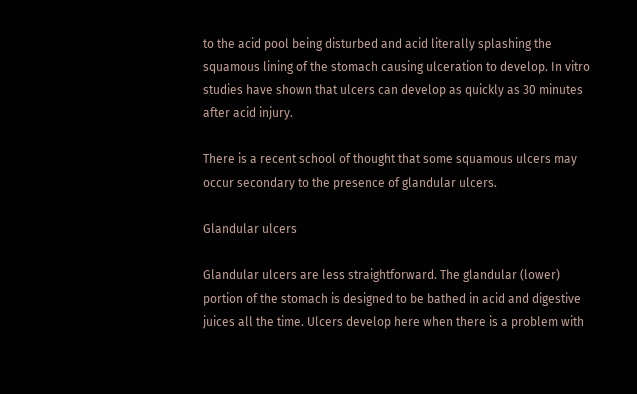to the acid pool being disturbed and acid literally splashing the squamous lining of the stomach causing ulceration to develop. In vitro studies have shown that ulcers can develop as quickly as 30 minutes after acid injury.

There is a recent school of thought that some squamous ulcers may occur secondary to the presence of glandular ulcers.

Glandular ulcers

Glandular ulcers are less straightforward. The glandular (lower) portion of the stomach is designed to be bathed in acid and digestive juices all the time. Ulcers develop here when there is a problem with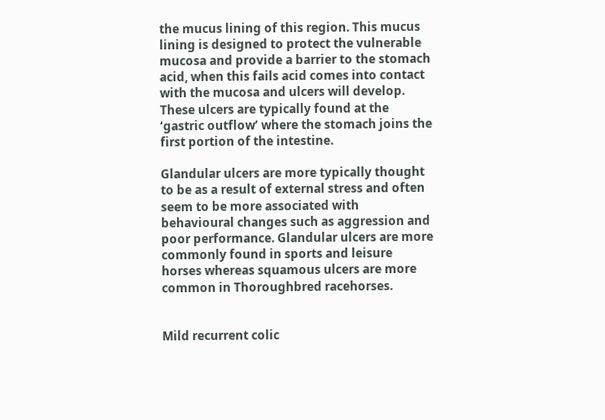the mucus lining of this region. This mucus lining is designed to protect the vulnerable mucosa and provide a barrier to the stomach acid, when this fails acid comes into contact with the mucosa and ulcers will develop. These ulcers are typically found at the ‘gastric outflow’ where the stomach joins the first portion of the intestine.

Glandular ulcers are more typically thought to be as a result of external stress and often seem to be more associated with behavioural changes such as aggression and poor performance. Glandular ulcers are more commonly found in sports and leisure horses whereas squamous ulcers are more common in Thoroughbred racehorses.


Mild recurrent colic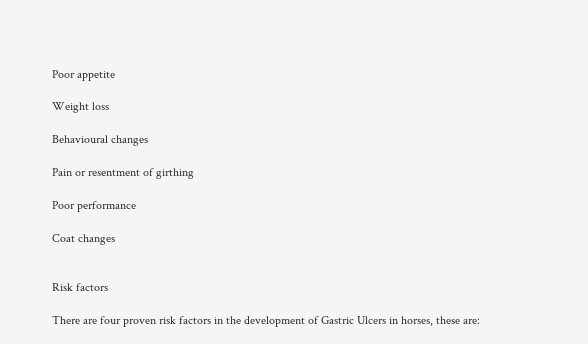Poor appetite

Weight loss

Behavioural changes

Pain or resentment of girthing

Poor performance

Coat changes


Risk factors

There are four proven risk factors in the development of Gastric Ulcers in horses, these are: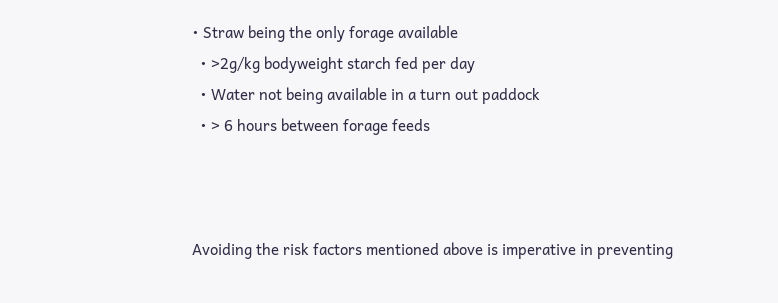• Straw being the only forage available
  • >2g/kg bodyweight starch fed per day
  • Water not being available in a turn out paddock
  • > 6 hours between forage feeds



Avoiding the risk factors mentioned above is imperative in preventing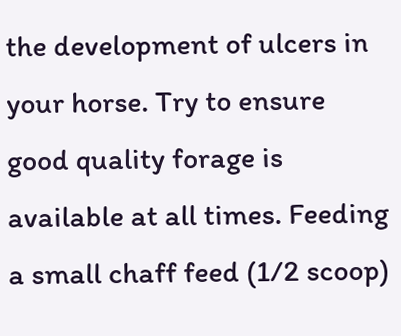the development of ulcers in your horse. Try to ensure good quality forage is available at all times. Feeding a small chaff feed (1/2 scoop)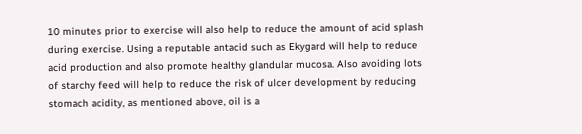10 minutes prior to exercise will also help to reduce the amount of acid splash during exercise. Using a reputable antacid such as Ekygard will help to reduce acid production and also promote healthy glandular mucosa. Also avoiding lots of starchy feed will help to reduce the risk of ulcer development by reducing stomach acidity, as mentioned above, oil is a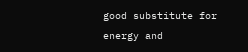good substitute for energy and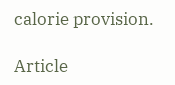calorie provision.

Article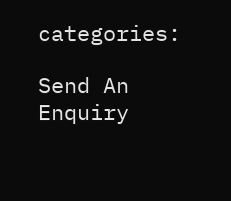categories:

Send An Enquiry